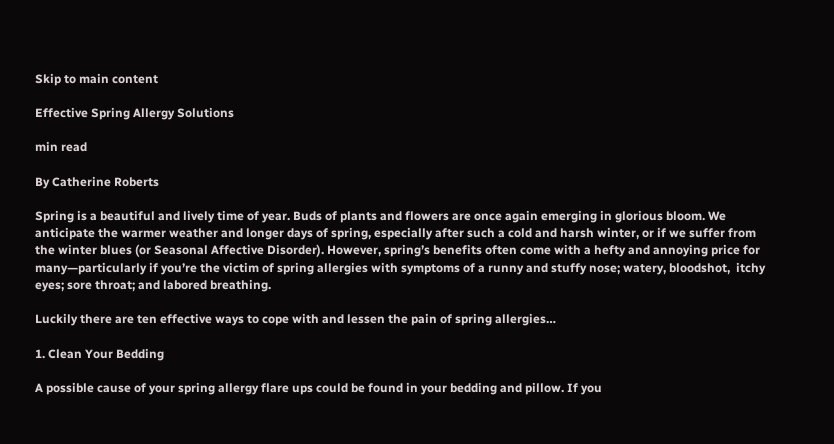Skip to main content

Effective Spring Allergy Solutions

min read

By Catherine Roberts

Spring is a beautiful and lively time of year. Buds of plants and flowers are once again emerging in glorious bloom. We anticipate the warmer weather and longer days of spring, especially after such a cold and harsh winter, or if we suffer from the winter blues (or Seasonal Affective Disorder). However, spring’s benefits often come with a hefty and annoying price for many—particularly if you’re the victim of spring allergies with symptoms of a runny and stuffy nose; watery, bloodshot,  itchy eyes; sore throat; and labored breathing.

Luckily there are ten effective ways to cope with and lessen the pain of spring allergies…

1. Clean Your Bedding

A possible cause of your spring allergy flare ups could be found in your bedding and pillow. If you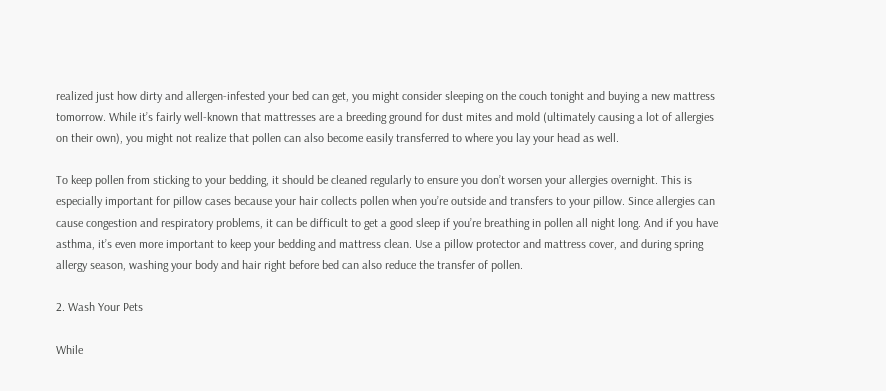realized just how dirty and allergen-infested your bed can get, you might consider sleeping on the couch tonight and buying a new mattress tomorrow. While it’s fairly well-known that mattresses are a breeding ground for dust mites and mold (ultimately causing a lot of allergies on their own), you might not realize that pollen can also become easily transferred to where you lay your head as well.

To keep pollen from sticking to your bedding, it should be cleaned regularly to ensure you don’t worsen your allergies overnight. This is especially important for pillow cases because your hair collects pollen when you’re outside and transfers to your pillow. Since allergies can cause congestion and respiratory problems, it can be difficult to get a good sleep if you’re breathing in pollen all night long. And if you have asthma, it’s even more important to keep your bedding and mattress clean. Use a pillow protector and mattress cover, and during spring allergy season, washing your body and hair right before bed can also reduce the transfer of pollen.

2. Wash Your Pets

While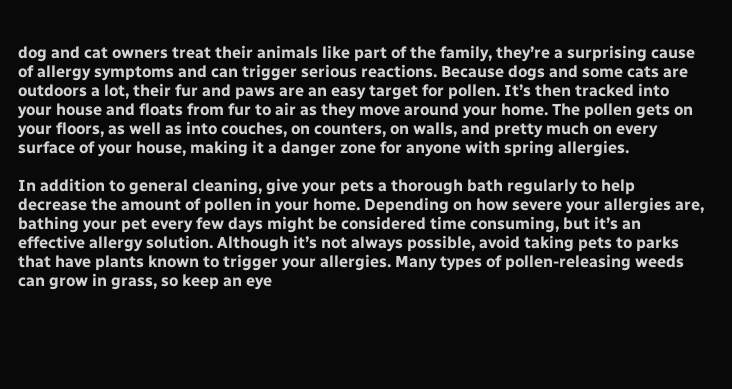dog and cat owners treat their animals like part of the family, they’re a surprising cause of allergy symptoms and can trigger serious reactions. Because dogs and some cats are outdoors a lot, their fur and paws are an easy target for pollen. It’s then tracked into your house and floats from fur to air as they move around your home. The pollen gets on your floors, as well as into couches, on counters, on walls, and pretty much on every surface of your house, making it a danger zone for anyone with spring allergies.

In addition to general cleaning, give your pets a thorough bath regularly to help decrease the amount of pollen in your home. Depending on how severe your allergies are, bathing your pet every few days might be considered time consuming, but it’s an effective allergy solution. Although it’s not always possible, avoid taking pets to parks that have plants known to trigger your allergies. Many types of pollen-releasing weeds can grow in grass, so keep an eye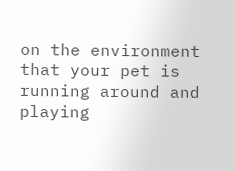on the environment that your pet is running around and playing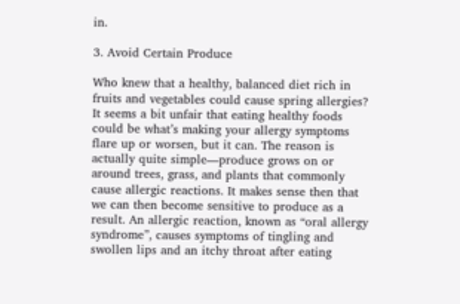in.

3. Avoid Certain Produce

Who knew that a healthy, balanced diet rich in fruits and vegetables could cause spring allergies? It seems a bit unfair that eating healthy foods could be what’s making your allergy symptoms flare up or worsen, but it can. The reason is actually quite simple—produce grows on or around trees, grass, and plants that commonly cause allergic reactions. It makes sense then that we can then become sensitive to produce as a result. An allergic reaction, known as “oral allergy syndrome”, causes symptoms of tingling and swollen lips and an itchy throat after eating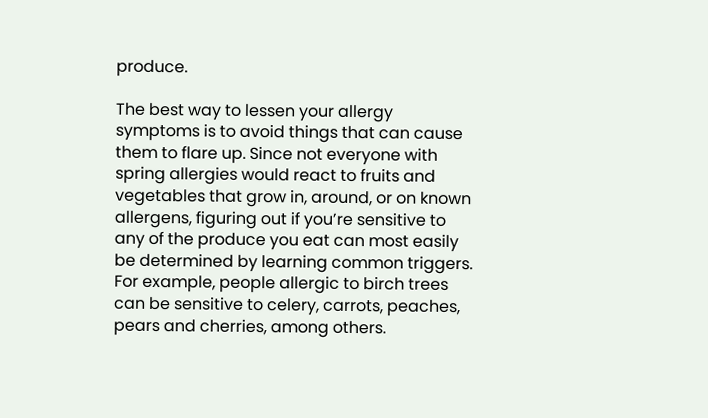produce.

The best way to lessen your allergy symptoms is to avoid things that can cause them to flare up. Since not everyone with spring allergies would react to fruits and vegetables that grow in, around, or on known allergens, figuring out if you’re sensitive to any of the produce you eat can most easily be determined by learning common triggers. For example, people allergic to birch trees can be sensitive to celery, carrots, peaches, pears and cherries, among others.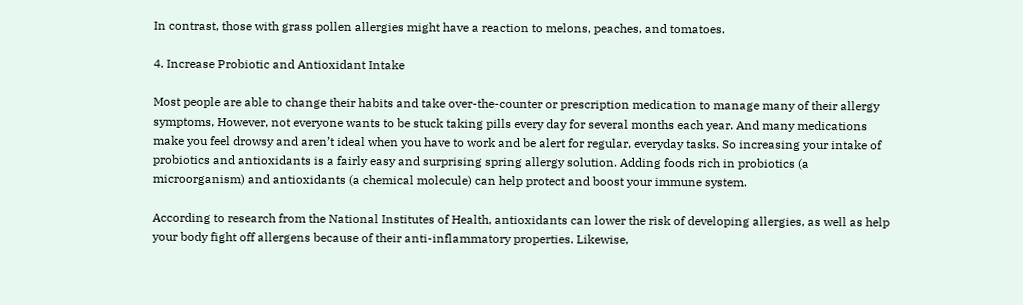In contrast, those with grass pollen allergies might have a reaction to melons, peaches, and tomatoes.

4. Increase Probiotic and Antioxidant Intake

Most people are able to change their habits and take over-the-counter or prescription medication to manage many of their allergy symptoms, However, not everyone wants to be stuck taking pills every day for several months each year. And many medications make you feel drowsy and aren’t ideal when you have to work and be alert for regular, everyday tasks. So increasing your intake of probiotics and antioxidants is a fairly easy and surprising spring allergy solution. Adding foods rich in probiotics (a microorganism) and antioxidants (a chemical molecule) can help protect and boost your immune system.

According to research from the National Institutes of Health, antioxidants can lower the risk of developing allergies, as well as help your body fight off allergens because of their anti-inflammatory properties. Likewise,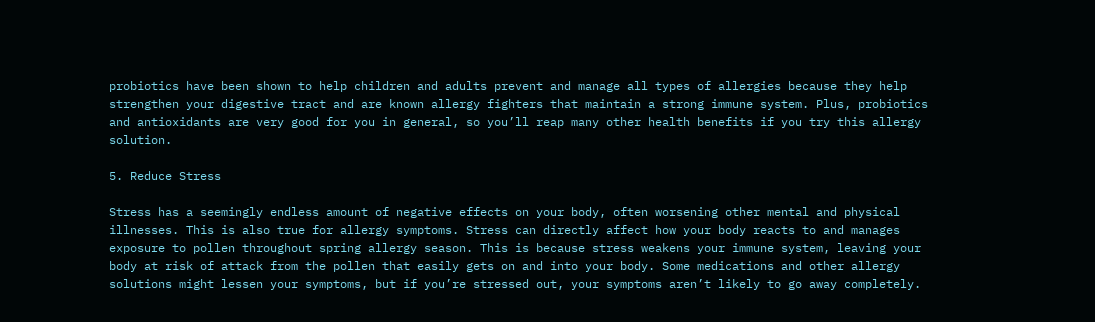probiotics have been shown to help children and adults prevent and manage all types of allergies because they help strengthen your digestive tract and are known allergy fighters that maintain a strong immune system. Plus, probiotics and antioxidants are very good for you in general, so you’ll reap many other health benefits if you try this allergy solution.

5. Reduce Stress

Stress has a seemingly endless amount of negative effects on your body, often worsening other mental and physical illnesses. This is also true for allergy symptoms. Stress can directly affect how your body reacts to and manages exposure to pollen throughout spring allergy season. This is because stress weakens your immune system, leaving your body at risk of attack from the pollen that easily gets on and into your body. Some medications and other allergy solutions might lessen your symptoms, but if you’re stressed out, your symptoms aren’t likely to go away completely.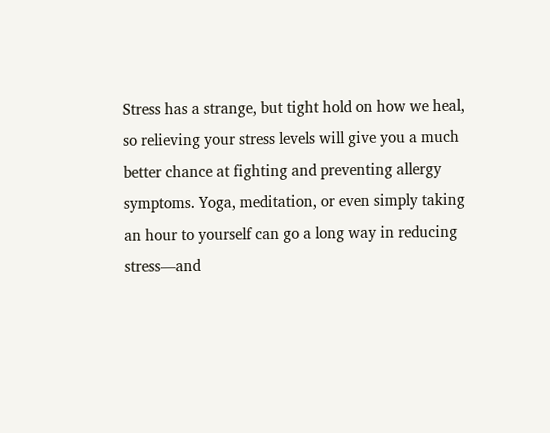Stress has a strange, but tight hold on how we heal, so relieving your stress levels will give you a much better chance at fighting and preventing allergy symptoms. Yoga, meditation, or even simply taking an hour to yourself can go a long way in reducing stress—and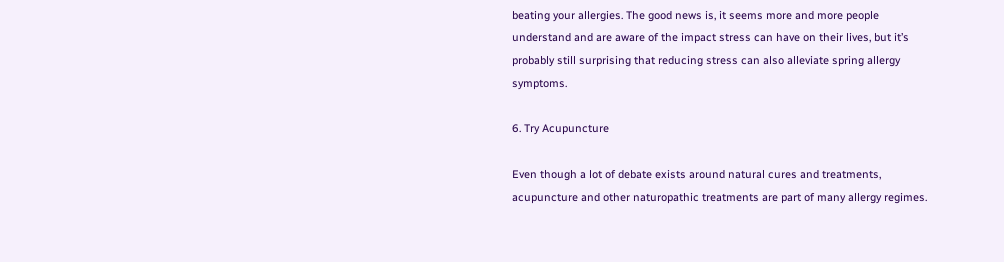beating your allergies. The good news is, it seems more and more people understand and are aware of the impact stress can have on their lives, but it’s probably still surprising that reducing stress can also alleviate spring allergy symptoms.

6. Try Acupuncture

Even though a lot of debate exists around natural cures and treatments, acupuncture and other naturopathic treatments are part of many allergy regimes.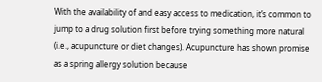With the availability of and easy access to medication, it’s common to jump to a drug solution first before trying something more natural (i.e., acupuncture or diet changes). Acupuncture has shown promise as a spring allergy solution because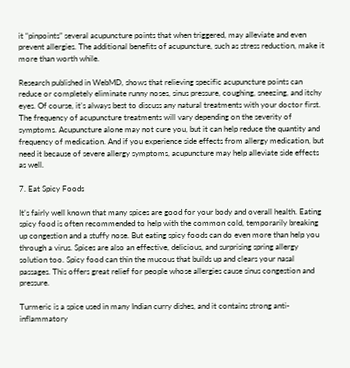it “pinpoints” several acupuncture points that when triggered, may alleviate and even prevent allergies. The additional benefits of acupuncture, such as stress reduction, make it more than worth while.

Research published in WebMD, shows that relieving specific acupuncture points can reduce or completely eliminate runny noses, sinus pressure, coughing, sneezing, and itchy eyes. Of course, it’s always best to discuss any natural treatments with your doctor first. The frequency of acupuncture treatments will vary depending on the severity of symptoms. Acupuncture alone may not cure you, but it can help reduce the quantity and frequency of medication. And if you experience side effects from allergy medication, but need it because of severe allergy symptoms, acupuncture may help alleviate side effects as well.

7. Eat Spicy Foods

It’s fairly well known that many spices are good for your body and overall health. Eating spicy food is often recommended to help with the common cold, temporarily breaking up congestion and a stuffy nose. But eating spicy foods can do even more than help you through a virus. Spices are also an effective, delicious, and surprising spring allergy solution too. Spicy food can thin the mucous that builds up and clears your nasal passages. This offers great relief for people whose allergies cause sinus congestion and pressure.

Turmeric is a spice used in many Indian curry dishes, and it contains strong anti-inflammatory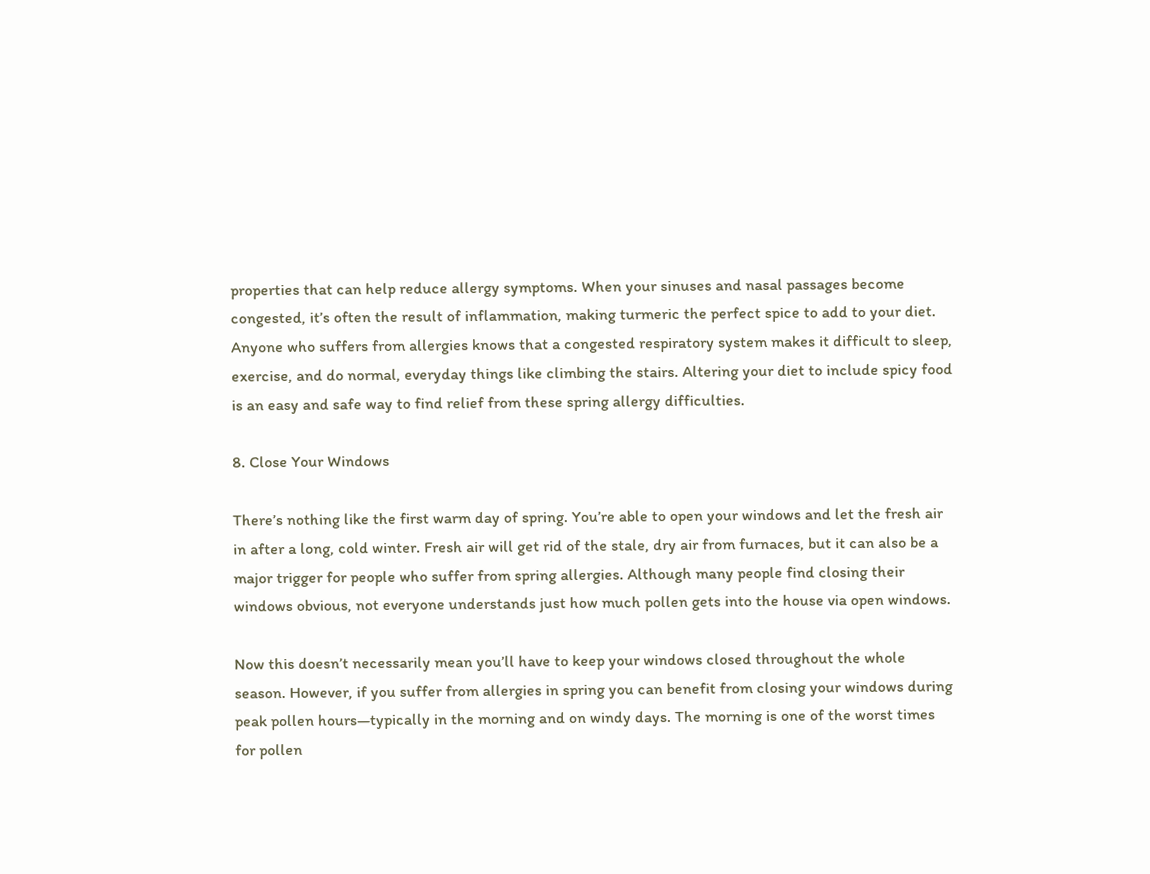properties that can help reduce allergy symptoms. When your sinuses and nasal passages become congested, it’s often the result of inflammation, making turmeric the perfect spice to add to your diet. Anyone who suffers from allergies knows that a congested respiratory system makes it difficult to sleep, exercise, and do normal, everyday things like climbing the stairs. Altering your diet to include spicy food is an easy and safe way to find relief from these spring allergy difficulties.

8. Close Your Windows

There’s nothing like the first warm day of spring. You’re able to open your windows and let the fresh air in after a long, cold winter. Fresh air will get rid of the stale, dry air from furnaces, but it can also be a major trigger for people who suffer from spring allergies. Although many people find closing their windows obvious, not everyone understands just how much pollen gets into the house via open windows.

Now this doesn’t necessarily mean you’ll have to keep your windows closed throughout the whole season. However, if you suffer from allergies in spring you can benefit from closing your windows during peak pollen hours—typically in the morning and on windy days. The morning is one of the worst times for pollen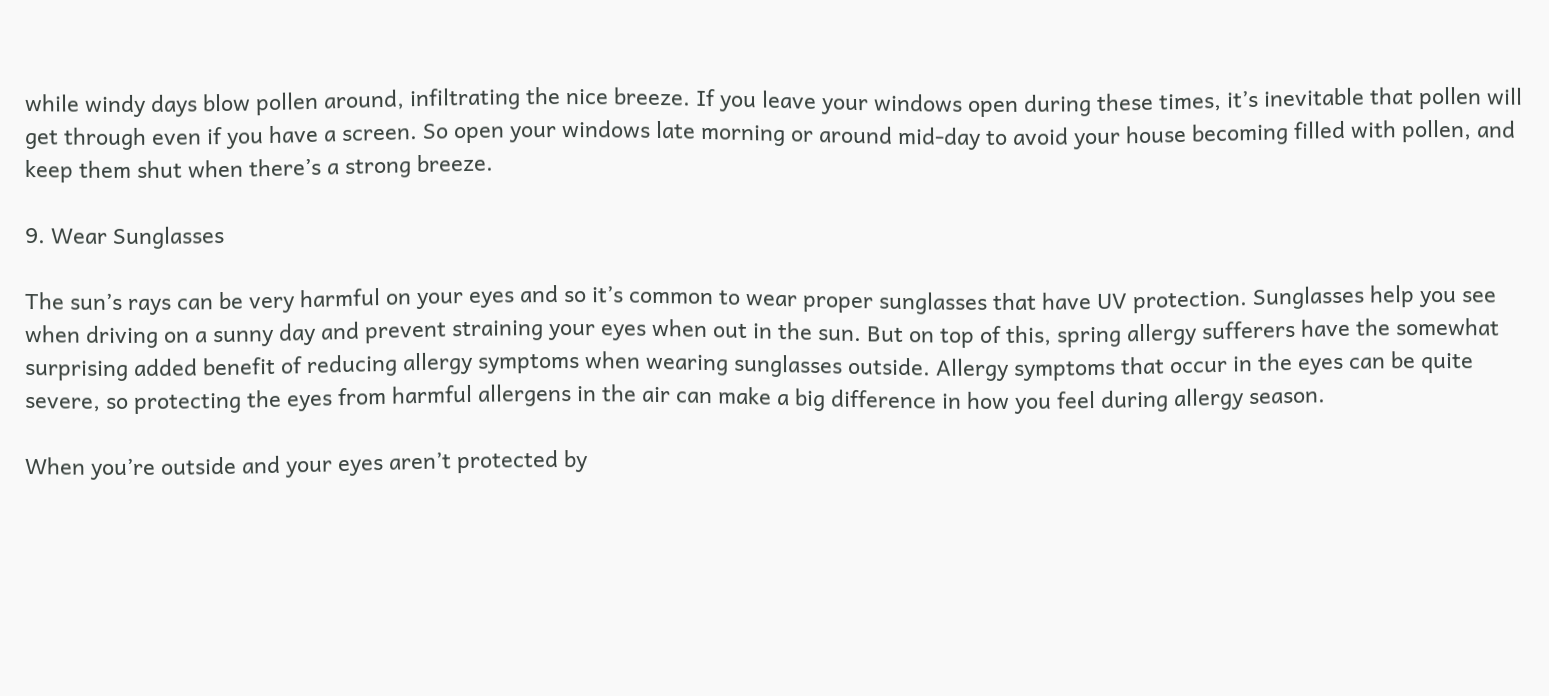while windy days blow pollen around, infiltrating the nice breeze. If you leave your windows open during these times, it’s inevitable that pollen will get through even if you have a screen. So open your windows late morning or around mid-day to avoid your house becoming filled with pollen, and keep them shut when there’s a strong breeze.

9. Wear Sunglasses

The sun’s rays can be very harmful on your eyes and so it’s common to wear proper sunglasses that have UV protection. Sunglasses help you see when driving on a sunny day and prevent straining your eyes when out in the sun. But on top of this, spring allergy sufferers have the somewhat surprising added benefit of reducing allergy symptoms when wearing sunglasses outside. Allergy symptoms that occur in the eyes can be quite severe, so protecting the eyes from harmful allergens in the air can make a big difference in how you feel during allergy season.

When you’re outside and your eyes aren’t protected by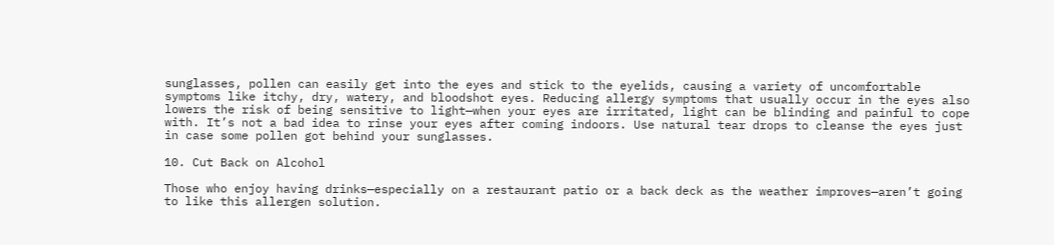sunglasses, pollen can easily get into the eyes and stick to the eyelids, causing a variety of uncomfortable symptoms like itchy, dry, watery, and bloodshot eyes. Reducing allergy symptoms that usually occur in the eyes also lowers the risk of being sensitive to light—when your eyes are irritated, light can be blinding and painful to cope with. It’s not a bad idea to rinse your eyes after coming indoors. Use natural tear drops to cleanse the eyes just in case some pollen got behind your sunglasses.

10. Cut Back on Alcohol

Those who enjoy having drinks—especially on a restaurant patio or a back deck as the weather improves—aren’t going to like this allergen solution.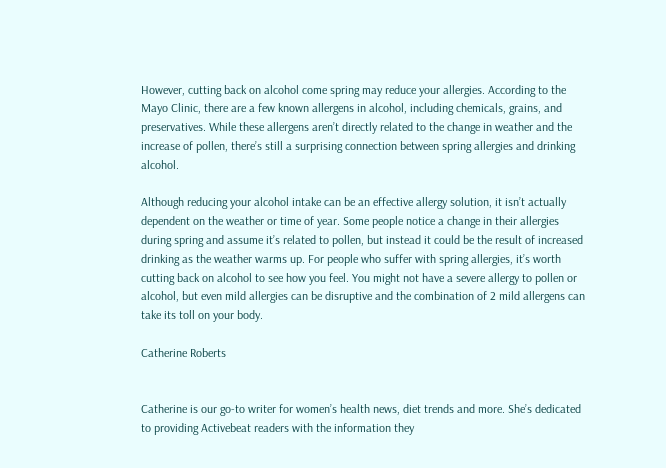However, cutting back on alcohol come spring may reduce your allergies. According to the Mayo Clinic, there are a few known allergens in alcohol, including chemicals, grains, and preservatives. While these allergens aren’t directly related to the change in weather and the increase of pollen, there’s still a surprising connection between spring allergies and drinking alcohol.

Although reducing your alcohol intake can be an effective allergy solution, it isn’t actually dependent on the weather or time of year. Some people notice a change in their allergies during spring and assume it’s related to pollen, but instead it could be the result of increased drinking as the weather warms up. For people who suffer with spring allergies, it’s worth cutting back on alcohol to see how you feel. You might not have a severe allergy to pollen or alcohol, but even mild allergies can be disruptive and the combination of 2 mild allergens can take its toll on your body.

Catherine Roberts


Catherine is our go-to writer for women’s health news, diet trends and more. She’s dedicated to providing Activebeat readers with the information they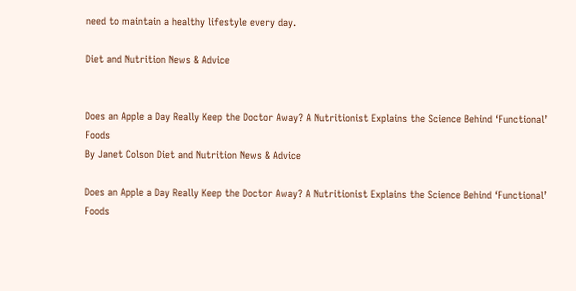need to maintain a healthy lifestyle every day.

Diet and Nutrition News & Advice


Does an Apple a Day Really Keep the Doctor Away? A Nutritionist Explains the Science Behind ‘Functional’ Foods
By Janet Colson Diet and Nutrition News & Advice

Does an Apple a Day Really Keep the Doctor Away? A Nutritionist Explains the Science Behind ‘Functional’ Foods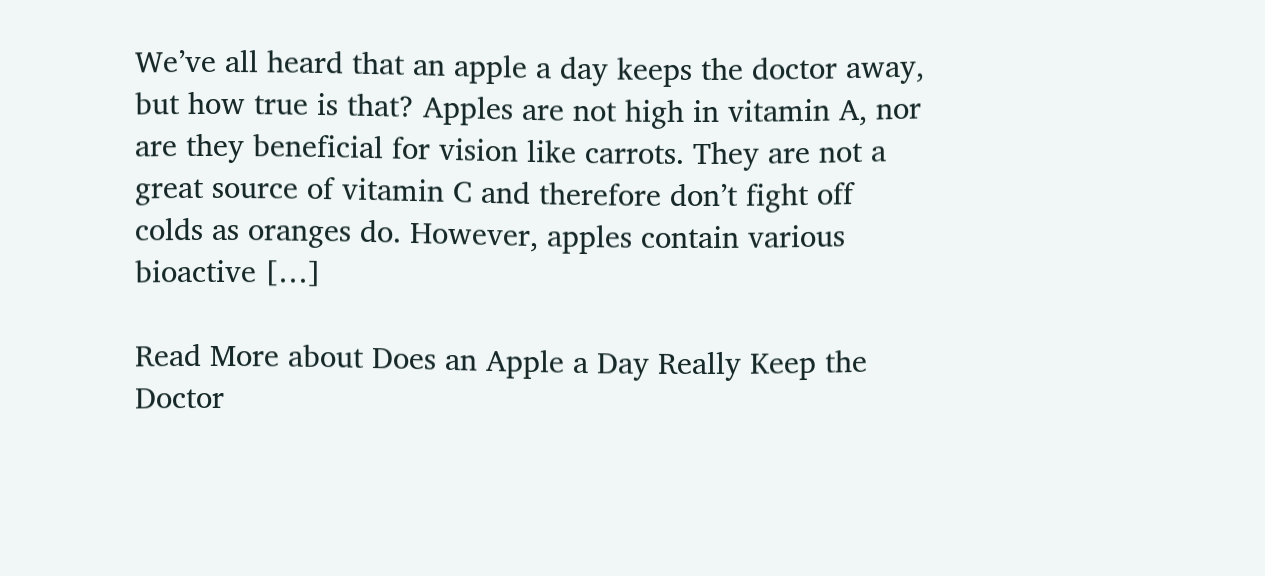We’ve all heard that an apple a day keeps the doctor away, but how true is that? Apples are not high in vitamin A, nor are they beneficial for vision like carrots. They are not a great source of vitamin C and therefore don’t fight off colds as oranges do. However, apples contain various bioactive […]

Read More about Does an Apple a Day Really Keep the Doctor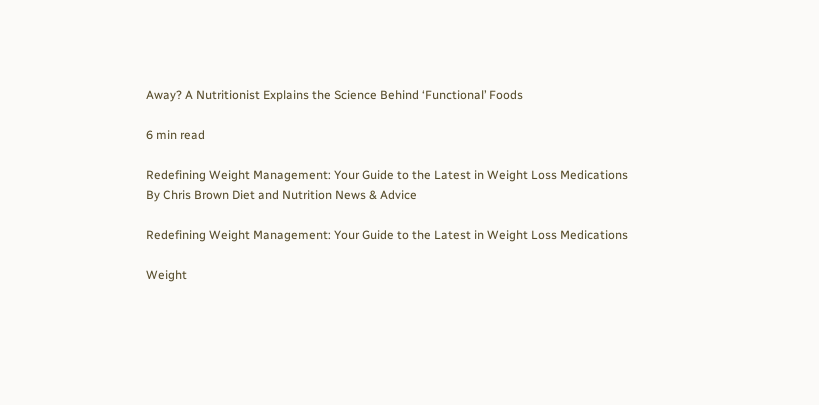Away? A Nutritionist Explains the Science Behind ‘Functional’ Foods

6 min read

Redefining Weight Management: Your Guide to the Latest in Weight Loss Medications
By Chris Brown Diet and Nutrition News & Advice

Redefining Weight Management: Your Guide to the Latest in Weight Loss Medications

Weight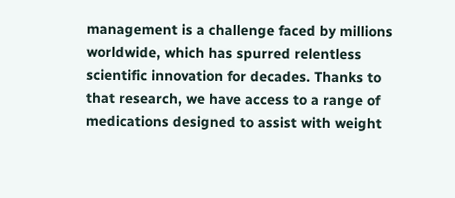management is a challenge faced by millions worldwide, which has spurred relentless scientific innovation for decades. Thanks to that research, we have access to a range of medications designed to assist with weight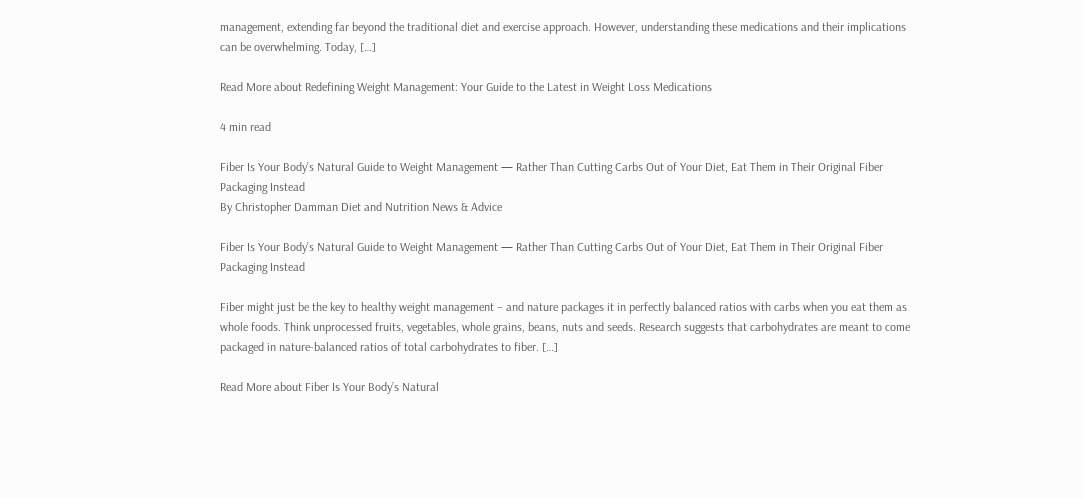management, extending far beyond the traditional diet and exercise approach. However, understanding these medications and their implications can be overwhelming. Today, […]

Read More about Redefining Weight Management: Your Guide to the Latest in Weight Loss Medications

4 min read

Fiber Is Your Body’s Natural Guide to Weight Management — Rather Than Cutting Carbs Out of Your Diet, Eat Them in Their Original Fiber Packaging Instead
By Christopher Damman Diet and Nutrition News & Advice

Fiber Is Your Body’s Natural Guide to Weight Management — Rather Than Cutting Carbs Out of Your Diet, Eat Them in Their Original Fiber Packaging Instead

Fiber might just be the key to healthy weight management – and nature packages it in perfectly balanced ratios with carbs when you eat them as whole foods. Think unprocessed fruits, vegetables, whole grains, beans, nuts and seeds. Research suggests that carbohydrates are meant to come packaged in nature-balanced ratios of total carbohydrates to fiber. […]

Read More about Fiber Is Your Body’s Natural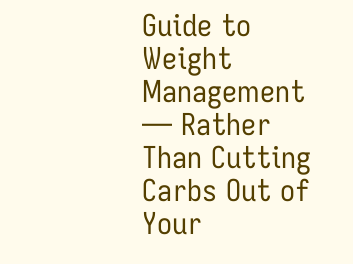Guide to Weight Management — Rather Than Cutting Carbs Out of Your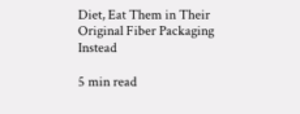Diet, Eat Them in Their Original Fiber Packaging Instead

5 min read